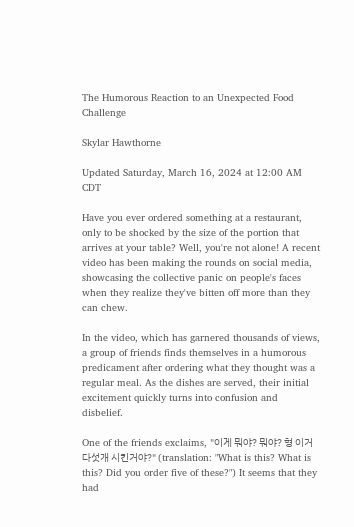The Humorous Reaction to an Unexpected Food Challenge

Skylar Hawthorne

Updated Saturday, March 16, 2024 at 12:00 AM CDT

Have you ever ordered something at a restaurant, only to be shocked by the size of the portion that arrives at your table? Well, you're not alone! A recent video has been making the rounds on social media, showcasing the collective panic on people's faces when they realize they've bitten off more than they can chew.

In the video, which has garnered thousands of views, a group of friends finds themselves in a humorous predicament after ordering what they thought was a regular meal. As the dishes are served, their initial excitement quickly turns into confusion and disbelief.

One of the friends exclaims, "이게 뭐야? 뭐야? 형 이거 다섯개 시킨거야?" (translation: "What is this? What is this? Did you order five of these?") It seems that they had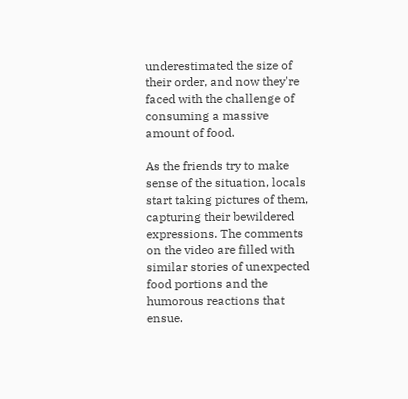underestimated the size of their order, and now they're faced with the challenge of consuming a massive amount of food.

As the friends try to make sense of the situation, locals start taking pictures of them, capturing their bewildered expressions. The comments on the video are filled with similar stories of unexpected food portions and the humorous reactions that ensue.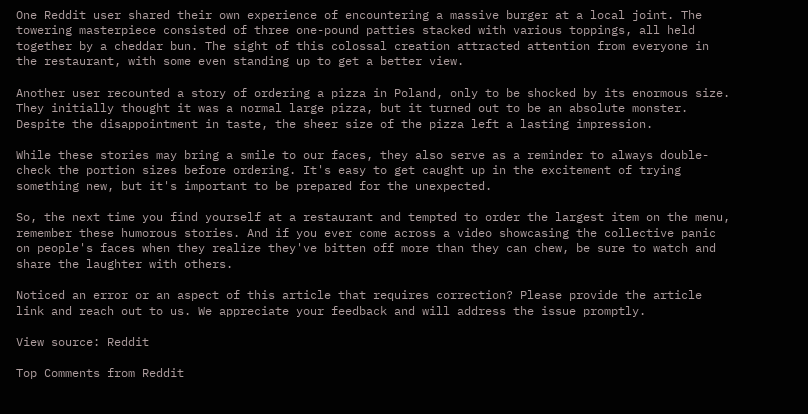One Reddit user shared their own experience of encountering a massive burger at a local joint. The towering masterpiece consisted of three one-pound patties stacked with various toppings, all held together by a cheddar bun. The sight of this colossal creation attracted attention from everyone in the restaurant, with some even standing up to get a better view.

Another user recounted a story of ordering a pizza in Poland, only to be shocked by its enormous size. They initially thought it was a normal large pizza, but it turned out to be an absolute monster. Despite the disappointment in taste, the sheer size of the pizza left a lasting impression.

While these stories may bring a smile to our faces, they also serve as a reminder to always double-check the portion sizes before ordering. It's easy to get caught up in the excitement of trying something new, but it's important to be prepared for the unexpected.

So, the next time you find yourself at a restaurant and tempted to order the largest item on the menu, remember these humorous stories. And if you ever come across a video showcasing the collective panic on people's faces when they realize they've bitten off more than they can chew, be sure to watch and share the laughter with others.

Noticed an error or an aspect of this article that requires correction? Please provide the article link and reach out to us. We appreciate your feedback and will address the issue promptly.

View source: Reddit

Top Comments from Reddit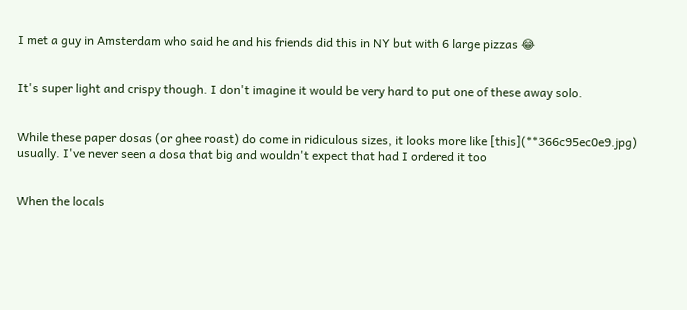I met a guy in Amsterdam who said he and his friends did this in NY but with 6 large pizzas 😂


It's super light and crispy though. I don't imagine it would be very hard to put one of these away solo.


While these paper dosas (or ghee roast) do come in ridiculous sizes, it looks more like [this](**366c95ec0e9.jpg) usually. I've never seen a dosa that big and wouldn't expect that had I ordered it too


When the locals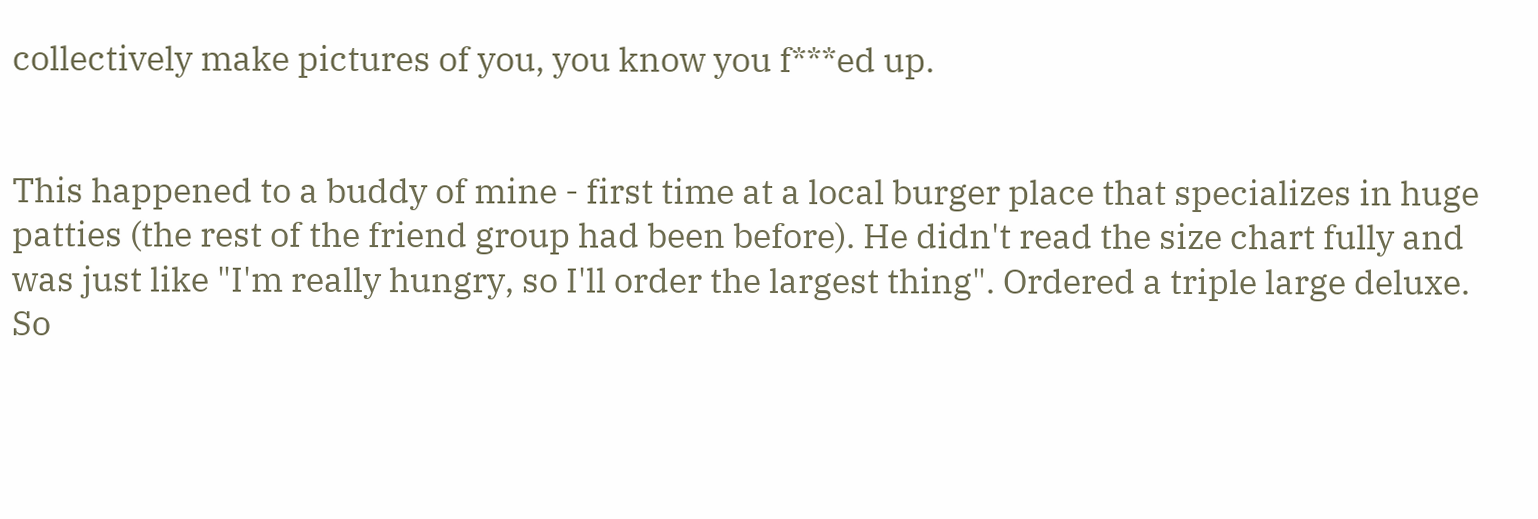collectively make pictures of you, you know you f***ed up.


This happened to a buddy of mine - first time at a local burger place that specializes in huge patties (the rest of the friend group had been before). He didn't read the size chart fully and was just like "I'm really hungry, so I'll order the largest thing". Ordered a triple large deluxe. So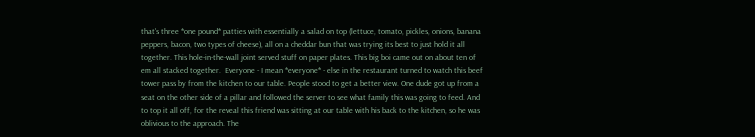that's three *one pound* patties with essentially a salad on top (lettuce, tomato, pickles, onions, banana peppers, bacon, two types of cheese), all on a cheddar bun that was trying its best to just hold it all together. This hole-in-the-wall joint served stuff on paper plates. This big boi came out on about ten of em all stacked together.  Everyone - I mean *everyone* - else in the restaurant turned to watch this beef tower pass by from the kitchen to our table. People stood to get a better view. One dude got up from a seat on the other side of a pillar and followed the server to see what family this was going to feed. And to top it all off, for the reveal this friend was sitting at our table with his back to the kitchen, so he was oblivious to the approach. The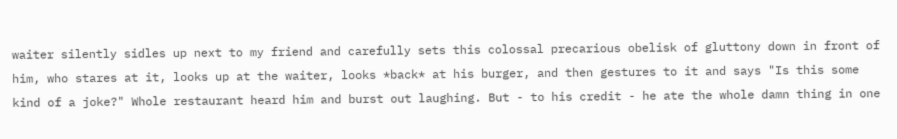waiter silently sidles up next to my friend and carefully sets this colossal precarious obelisk of gluttony down in front of him, who stares at it, looks up at the waiter, looks *back* at his burger, and then gestures to it and says "Is this some kind of a joke?" Whole restaurant heard him and burst out laughing. But - to his credit - he ate the whole damn thing in one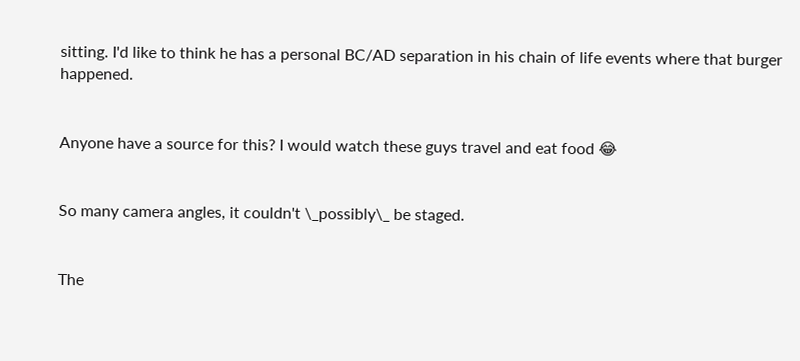sitting. I'd like to think he has a personal BC/AD separation in his chain of life events where that burger happened.


Anyone have a source for this? I would watch these guys travel and eat food 😂


So many camera angles, it couldn't \_possibly\_ be staged.


The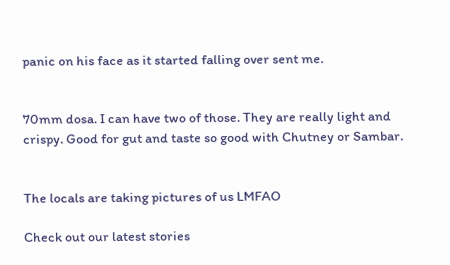panic on his face as it started falling over sent me.


70mm dosa. I can have two of those. They are really light and crispy. Good for gut and taste so good with Chutney or Sambar.


The locals are taking pictures of us LMFAO

Check out our latest stories